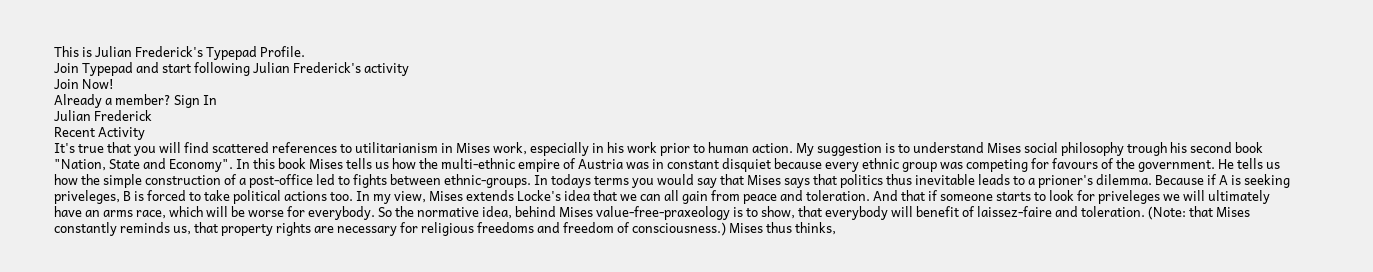This is Julian Frederick's Typepad Profile.
Join Typepad and start following Julian Frederick's activity
Join Now!
Already a member? Sign In
Julian Frederick
Recent Activity
It's true that you will find scattered references to utilitarianism in Mises work, especially in his work prior to human action. My suggestion is to understand Mises social philosophy trough his second book "Nation, State and Economy". In this book Mises tells us how the multi-ethnic empire of Austria was in constant disquiet because every ethnic group was competing for favours of the government. He tells us how the simple construction of a post-office led to fights between ethnic-groups. In todays terms you would say that Mises says that politics thus inevitable leads to a prioner's dilemma. Because if A is seeking priveleges, B is forced to take political actions too. In my view, Mises extends Locke's idea that we can all gain from peace and toleration. And that if someone starts to look for priveleges we will ultimately have an arms race, which will be worse for everybody. So the normative idea, behind Mises value-free-praxeology is to show, that everybody will benefit of laissez-faire and toleration. (Note: that Mises constantly reminds us, that property rights are necessary for religious freedoms and freedom of consciousness.) Mises thus thinks,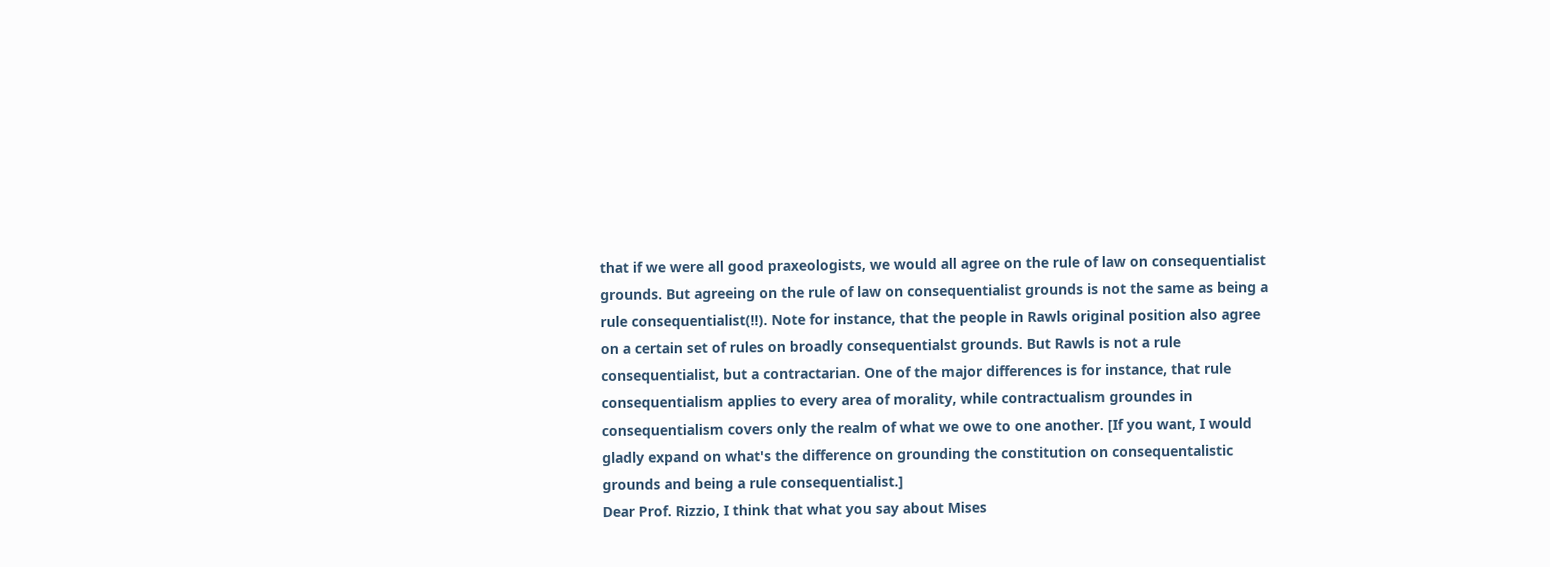that if we were all good praxeologists, we would all agree on the rule of law on consequentialist grounds. But agreeing on the rule of law on consequentialist grounds is not the same as being a rule consequentialist(!!). Note for instance, that the people in Rawls original position also agree on a certain set of rules on broadly consequentialst grounds. But Rawls is not a rule consequentialist, but a contractarian. One of the major differences is for instance, that rule consequentialism applies to every area of morality, while contractualism groundes in consequentialism covers only the realm of what we owe to one another. [If you want, I would gladly expand on what's the difference on grounding the constitution on consequentalistic grounds and being a rule consequentialist.]
Dear Prof. Rizzio, I think that what you say about Mises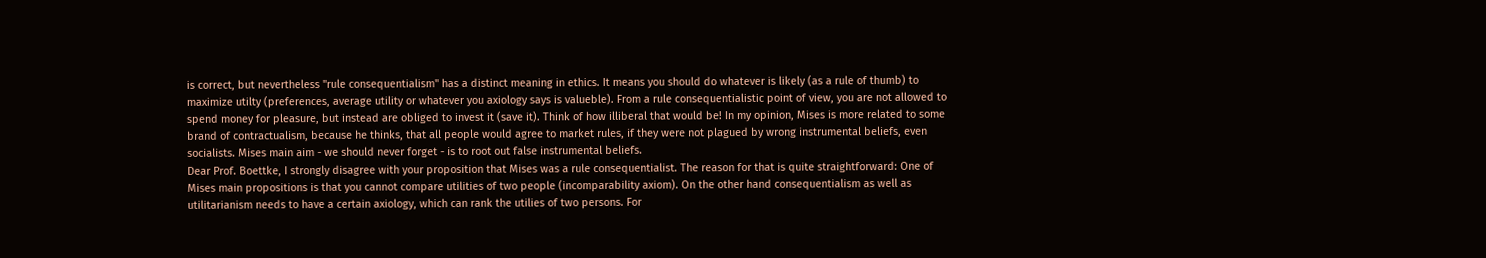is correct, but nevertheless "rule consequentialism" has a distinct meaning in ethics. It means you should do whatever is likely (as a rule of thumb) to maximize utilty (preferences, average utility or whatever you axiology says is valueble). From a rule consequentialistic point of view, you are not allowed to spend money for pleasure, but instead are obliged to invest it (save it). Think of how illiberal that would be! In my opinion, Mises is more related to some brand of contractualism, because he thinks, that all people would agree to market rules, if they were not plagued by wrong instrumental beliefs, even socialists. Mises main aim - we should never forget - is to root out false instrumental beliefs.
Dear Prof. Boettke, I strongly disagree with your proposition that Mises was a rule consequentialist. The reason for that is quite straightforward: One of Mises main propositions is that you cannot compare utilities of two people (incomparability axiom). On the other hand consequentialism as well as utilitarianism needs to have a certain axiology, which can rank the utilies of two persons. For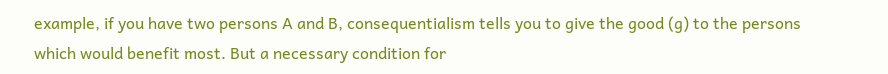example, if you have two persons A and B, consequentialism tells you to give the good (g) to the persons which would benefit most. But a necessary condition for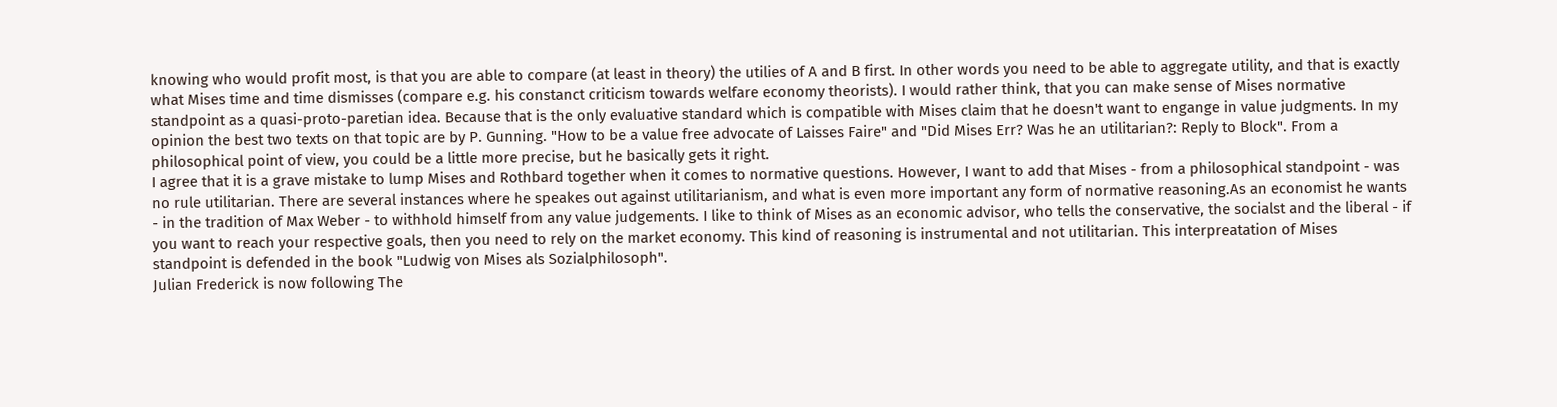knowing who would profit most, is that you are able to compare (at least in theory) the utilies of A and B first. In other words you need to be able to aggregate utility, and that is exactly what Mises time and time dismisses (compare e.g. his constanct criticism towards welfare economy theorists). I would rather think, that you can make sense of Mises normative standpoint as a quasi-proto-paretian idea. Because that is the only evaluative standard which is compatible with Mises claim that he doesn't want to engange in value judgments. In my opinion the best two texts on that topic are by P. Gunning. "How to be a value free advocate of Laisses Faire" and "Did Mises Err? Was he an utilitarian?: Reply to Block". From a philosophical point of view, you could be a little more precise, but he basically gets it right.
I agree that it is a grave mistake to lump Mises and Rothbard together when it comes to normative questions. However, I want to add that Mises - from a philosophical standpoint - was no rule utilitarian. There are several instances where he speakes out against utilitarianism, and what is even more important any form of normative reasoning.As an economist he wants - in the tradition of Max Weber - to withhold himself from any value judgements. I like to think of Mises as an economic advisor, who tells the conservative, the socialst and the liberal - if you want to reach your respective goals, then you need to rely on the market economy. This kind of reasoning is instrumental and not utilitarian. This interpreatation of Mises standpoint is defended in the book "Ludwig von Mises als Sozialphilosoph".
Julian Frederick is now following The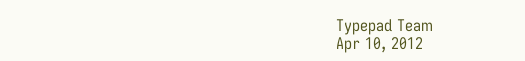Typepad Team
Apr 10, 2012